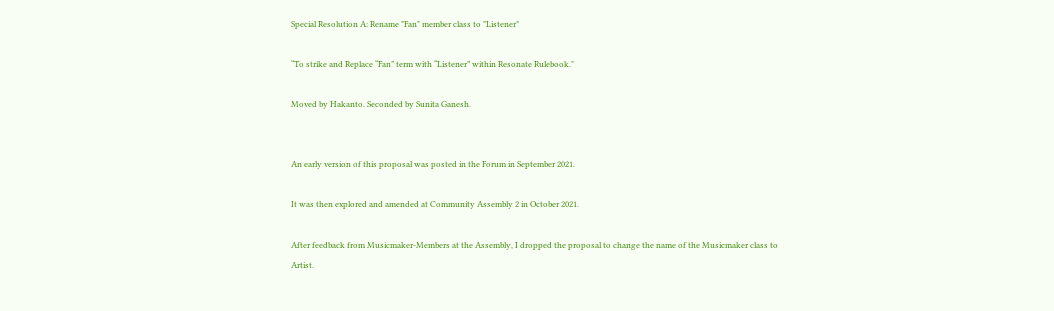Special Resolution A: Rename "Fan" member class to "Listener"

“To strike and Replace “Fan” term with “Listener” within Resonate Rulebook."

Moved by Hakanto. Seconded by Sunita Ganesh.


An early version of this proposal was posted in the Forum in September 2021.

It was then explored and amended at Community Assembly 2 in October 2021.

After feedback from Musicmaker-Members at the Assembly, I dropped the proposal to change the name of the Musicmaker class to Artist.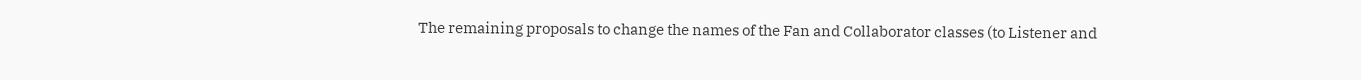The remaining proposals to change the names of the Fan and Collaborator classes (to Listener and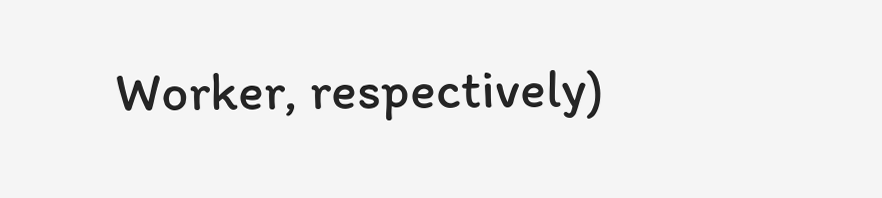Worker, respectively)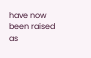have now been raised as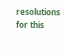resolutions for this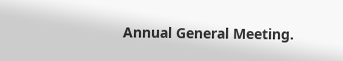Annual General Meeting.